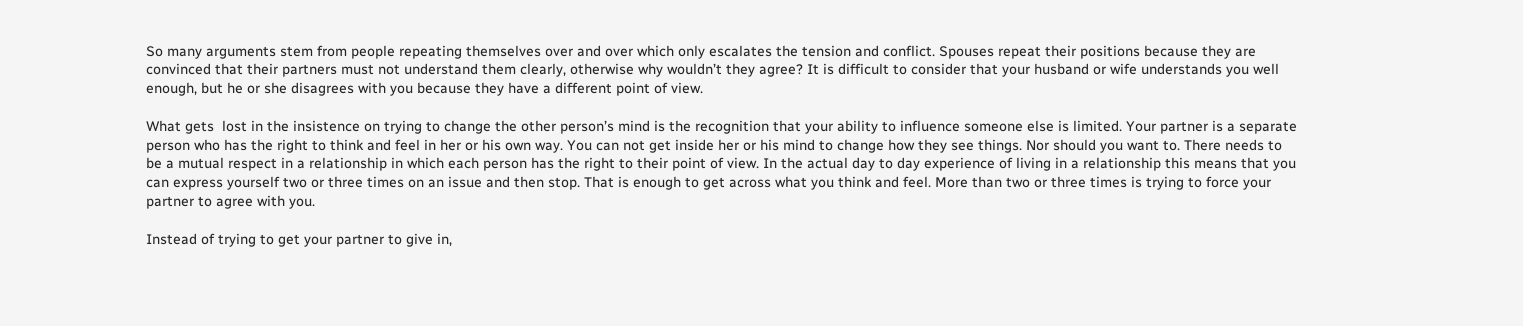So many arguments stem from people repeating themselves over and over which only escalates the tension and conflict. Spouses repeat their positions because they are convinced that their partners must not understand them clearly, otherwise why wouldn’t they agree? It is difficult to consider that your husband or wife understands you well enough, but he or she disagrees with you because they have a different point of view.

What gets  lost in the insistence on trying to change the other person’s mind is the recognition that your ability to influence someone else is limited. Your partner is a separate person who has the right to think and feel in her or his own way. You can not get inside her or his mind to change how they see things. Nor should you want to. There needs to be a mutual respect in a relationship in which each person has the right to their point of view. In the actual day to day experience of living in a relationship this means that you can express yourself two or three times on an issue and then stop. That is enough to get across what you think and feel. More than two or three times is trying to force your partner to agree with you.

Instead of trying to get your partner to give in,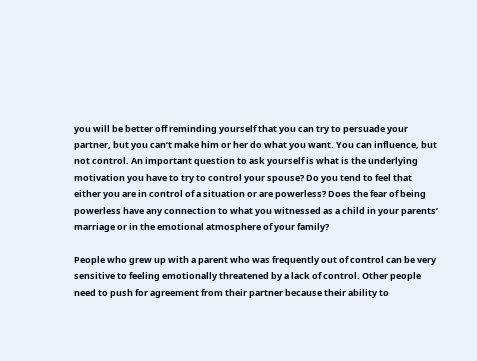you will be better off reminding yourself that you can try to persuade your partner, but you can’t make him or her do what you want. You can influence, but not control. An important question to ask yourself is what is the underlying motivation you have to try to control your spouse? Do you tend to feel that either you are in control of a situation or are powerless? Does the fear of being powerless have any connection to what you witnessed as a child in your parents’ marriage or in the emotional atmosphere of your family?

People who grew up with a parent who was frequently out of control can be very sensitive to feeling emotionally threatened by a lack of control. Other people need to push for agreement from their partner because their ability to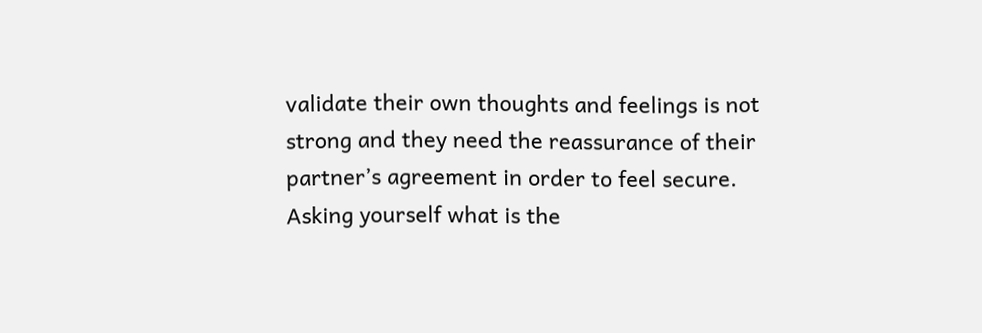validate their own thoughts and feelings is not strong and they need the reassurance of their partner’s agreement in order to feel secure. Asking yourself what is the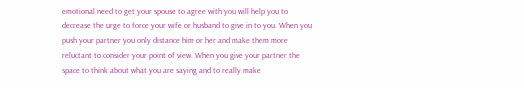emotional need to get your spouse to agree with you will help you to decrease the urge to force your wife or husband to give in to you. When you push your partner you only distance him or her and make them more reluctant to consider your point of view. When you give your partner the space to think about what you are saying and to really make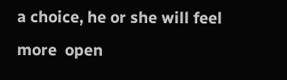a choice, he or she will feel more  open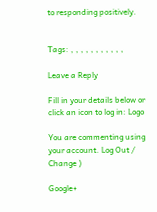to responding positively.


Tags: , , , , , , , , , , ,

Leave a Reply

Fill in your details below or click an icon to log in: Logo

You are commenting using your account. Log Out /  Change )

Google+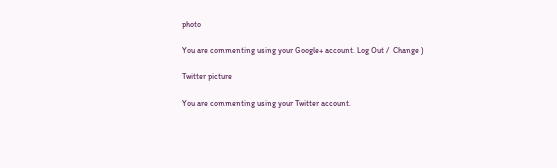photo

You are commenting using your Google+ account. Log Out /  Change )

Twitter picture

You are commenting using your Twitter account.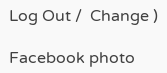Log Out /  Change )

Facebook photo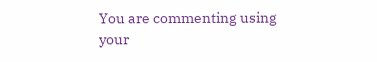You are commenting using your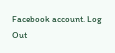Facebook account. Log Out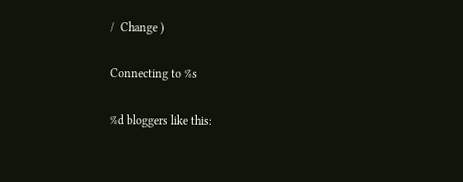/  Change )

Connecting to %s

%d bloggers like this: